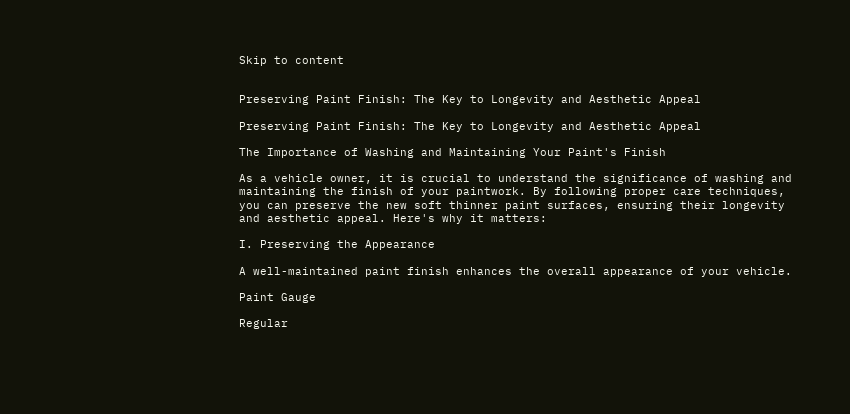Skip to content


Preserving Paint Finish: The Key to Longevity and Aesthetic Appeal

Preserving Paint Finish: The Key to Longevity and Aesthetic Appeal

The Importance of Washing and Maintaining Your Paint's Finish

As a vehicle owner, it is crucial to understand the significance of washing and maintaining the finish of your paintwork. By following proper care techniques, you can preserve the new soft thinner paint surfaces, ensuring their longevity and aesthetic appeal. Here's why it matters:

I. Preserving the Appearance

A well-maintained paint finish enhances the overall appearance of your vehicle.

Paint Gauge

Regular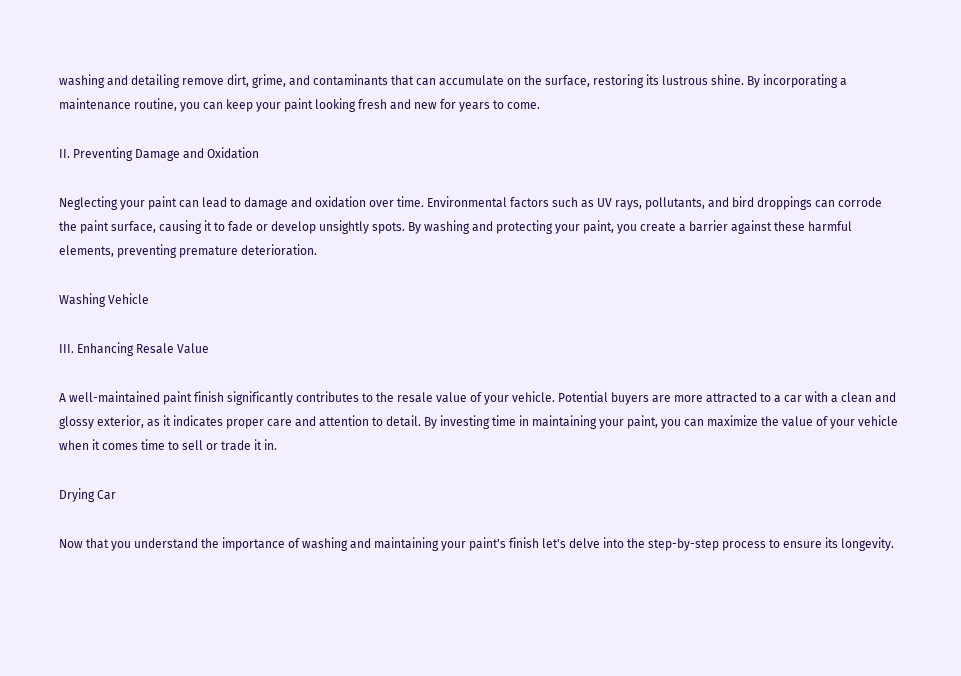washing and detailing remove dirt, grime, and contaminants that can accumulate on the surface, restoring its lustrous shine. By incorporating a maintenance routine, you can keep your paint looking fresh and new for years to come.

II. Preventing Damage and Oxidation

Neglecting your paint can lead to damage and oxidation over time. Environmental factors such as UV rays, pollutants, and bird droppings can corrode the paint surface, causing it to fade or develop unsightly spots. By washing and protecting your paint, you create a barrier against these harmful elements, preventing premature deterioration.

Washing Vehicle

III. Enhancing Resale Value

A well-maintained paint finish significantly contributes to the resale value of your vehicle. Potential buyers are more attracted to a car with a clean and glossy exterior, as it indicates proper care and attention to detail. By investing time in maintaining your paint, you can maximize the value of your vehicle when it comes time to sell or trade it in.

Drying Car

Now that you understand the importance of washing and maintaining your paint's finish let's delve into the step-by-step process to ensure its longevity.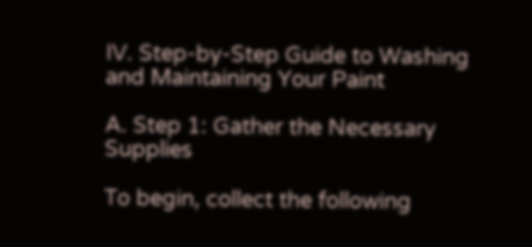IV. Step-by-Step Guide to Washing and Maintaining Your Paint

A. Step 1: Gather the Necessary Supplies

To begin, collect the following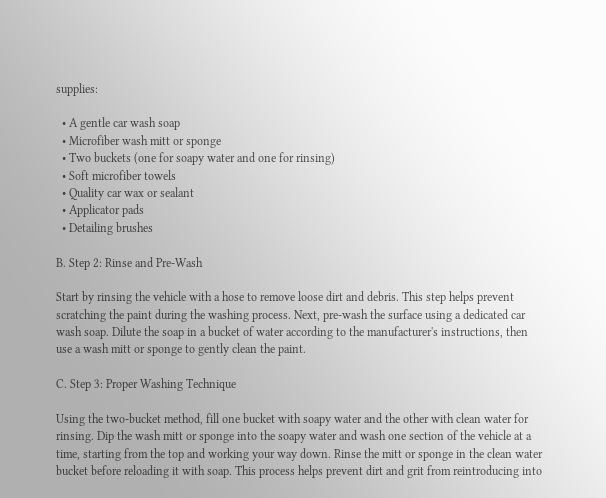supplies:

  • A gentle car wash soap
  • Microfiber wash mitt or sponge
  • Two buckets (one for soapy water and one for rinsing)
  • Soft microfiber towels
  • Quality car wax or sealant
  • Applicator pads
  • Detailing brushes

B. Step 2: Rinse and Pre-Wash

Start by rinsing the vehicle with a hose to remove loose dirt and debris. This step helps prevent scratching the paint during the washing process. Next, pre-wash the surface using a dedicated car wash soap. Dilute the soap in a bucket of water according to the manufacturer's instructions, then use a wash mitt or sponge to gently clean the paint.

C. Step 3: Proper Washing Technique

Using the two-bucket method, fill one bucket with soapy water and the other with clean water for rinsing. Dip the wash mitt or sponge into the soapy water and wash one section of the vehicle at a time, starting from the top and working your way down. Rinse the mitt or sponge in the clean water bucket before reloading it with soap. This process helps prevent dirt and grit from reintroducing into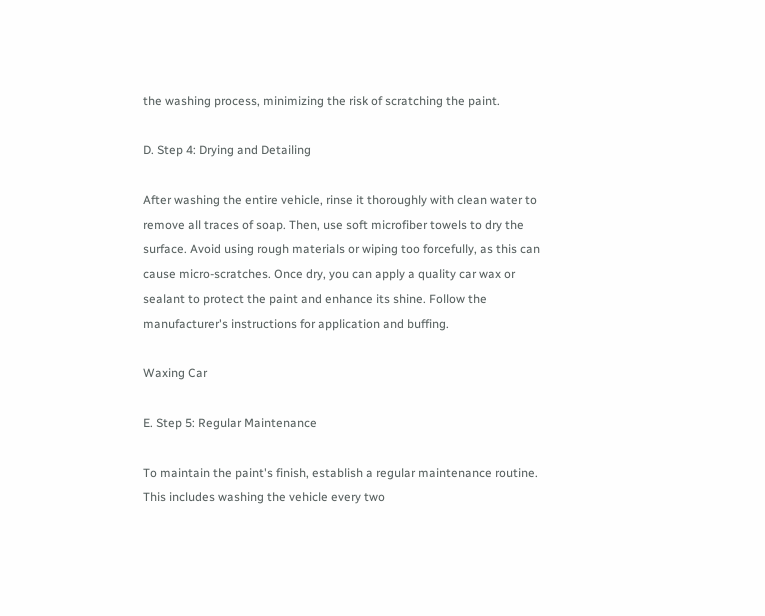the washing process, minimizing the risk of scratching the paint.

D. Step 4: Drying and Detailing

After washing the entire vehicle, rinse it thoroughly with clean water to remove all traces of soap. Then, use soft microfiber towels to dry the surface. Avoid using rough materials or wiping too forcefully, as this can cause micro-scratches. Once dry, you can apply a quality car wax or sealant to protect the paint and enhance its shine. Follow the manufacturer's instructions for application and buffing.

Waxing Car

E. Step 5: Regular Maintenance

To maintain the paint's finish, establish a regular maintenance routine. This includes washing the vehicle every two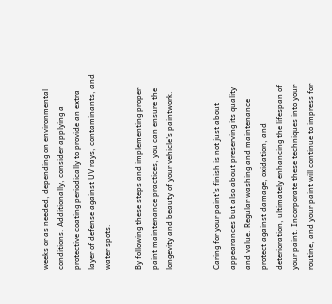weeks or as needed, depending on environmental conditions. Additionally, consider applying a protective coating periodically to provide an extra layer of defense against UV rays, contaminants, and water spots.

By following these steps and implementing proper paint maintenance practices, you can ensure the longevity and beauty of your vehicle's paintwork.


Caring for your paint's finish is not just about appearances but also about preserving its quality and value. Regular washing and maintenance protect against damage, oxidation, and deterioration, ultimately enhancing the lifespan of your paint. Incorporate these techniques into your routine, and your paint will continue to impress for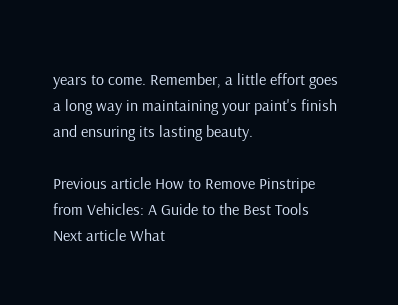years to come. Remember, a little effort goes a long way in maintaining your paint's finish and ensuring its lasting beauty.

Previous article How to Remove Pinstripe from Vehicles: A Guide to the Best Tools
Next article What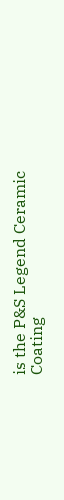is the P&S Legend Ceramic Coating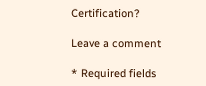Certification?

Leave a comment

* Required fields